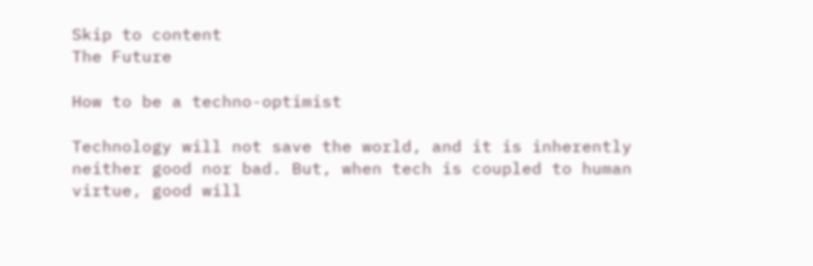Skip to content
The Future

How to be a techno-optimist

Technology will not save the world, and it is inherently neither good nor bad. But, when tech is coupled to human virtue, good will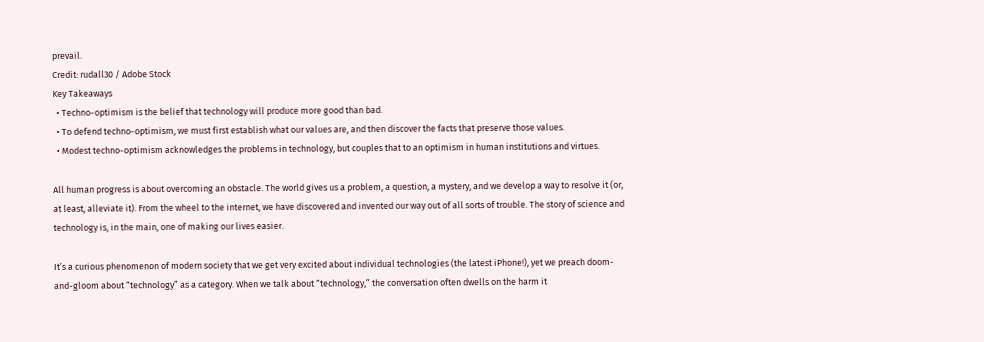prevail.
Credit: rudall30 / Adobe Stock
Key Takeaways
  • Techno-optimism is the belief that technology will produce more good than bad.
  • To defend techno-optimism, we must first establish what our values are, and then discover the facts that preserve those values.
  • Modest techno-optimism acknowledges the problems in technology, but couples that to an optimism in human institutions and virtues.

All human progress is about overcoming an obstacle. The world gives us a problem, a question, a mystery, and we develop a way to resolve it (or, at least, alleviate it). From the wheel to the internet, we have discovered and invented our way out of all sorts of trouble. The story of science and technology is, in the main, one of making our lives easier.

It’s a curious phenomenon of modern society that we get very excited about individual technologies (the latest iPhone!), yet we preach doom-and-gloom about “technology” as a category. When we talk about “technology,” the conversation often dwells on the harm it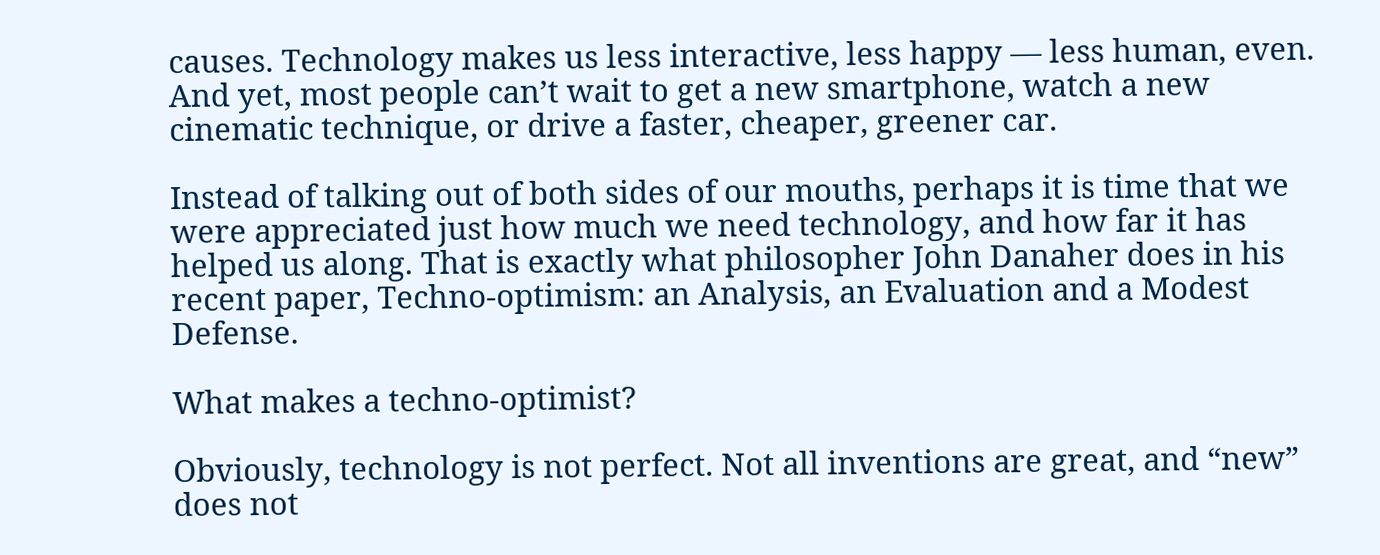causes. Technology makes us less interactive, less happy — less human, even. And yet, most people can’t wait to get a new smartphone, watch a new cinematic technique, or drive a faster, cheaper, greener car.

Instead of talking out of both sides of our mouths, perhaps it is time that we were appreciated just how much we need technology, and how far it has helped us along. That is exactly what philosopher John Danaher does in his recent paper, Techno-optimism: an Analysis, an Evaluation and a Modest Defense.

What makes a techno-optimist?

Obviously, technology is not perfect. Not all inventions are great, and “new” does not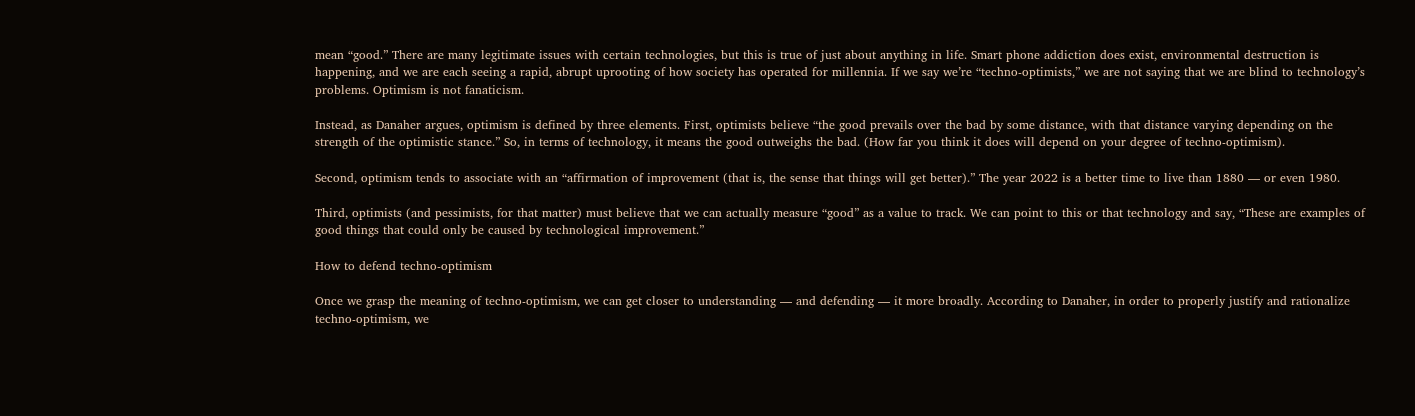mean “good.” There are many legitimate issues with certain technologies, but this is true of just about anything in life. Smart phone addiction does exist, environmental destruction is happening, and we are each seeing a rapid, abrupt uprooting of how society has operated for millennia. If we say we’re “techno-optimists,” we are not saying that we are blind to technology’s problems. Optimism is not fanaticism.

Instead, as Danaher argues, optimism is defined by three elements. First, optimists believe “the good prevails over the bad by some distance, with that distance varying depending on the strength of the optimistic stance.” So, in terms of technology, it means the good outweighs the bad. (How far you think it does will depend on your degree of techno-optimism).

Second, optimism tends to associate with an “affirmation of improvement (that is, the sense that things will get better).” The year 2022 is a better time to live than 1880 — or even 1980.

Third, optimists (and pessimists, for that matter) must believe that we can actually measure “good” as a value to track. We can point to this or that technology and say, “These are examples of good things that could only be caused by technological improvement.”

How to defend techno-optimism

Once we grasp the meaning of techno-optimism, we can get closer to understanding — and defending — it more broadly. According to Danaher, in order to properly justify and rationalize techno-optimism, we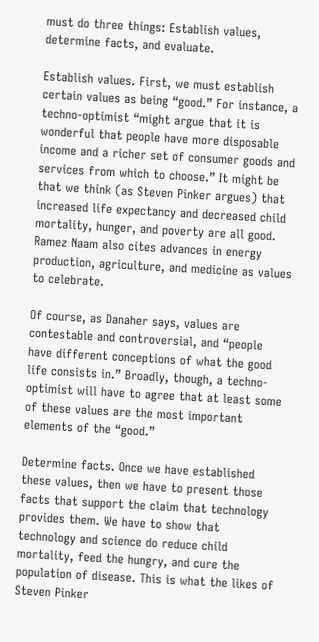must do three things: Establish values, determine facts, and evaluate.

Establish values. First, we must establish certain values as being “good.” For instance, a techno-optimist “might argue that it is wonderful that people have more disposable income and a richer set of consumer goods and services from which to choose.” It might be that we think (as Steven Pinker argues) that increased life expectancy and decreased child mortality, hunger, and poverty are all good. Ramez Naam also cites advances in energy production, agriculture, and medicine as values to celebrate.

Of course, as Danaher says, values are contestable and controversial, and “people have different conceptions of what the good life consists in.” Broadly, though, a techno-optimist will have to agree that at least some of these values are the most important elements of the “good.”

Determine facts. Once we have established these values, then we have to present those facts that support the claim that technology provides them. We have to show that technology and science do reduce child mortality, feed the hungry, and cure the population of disease. This is what the likes of Steven Pinker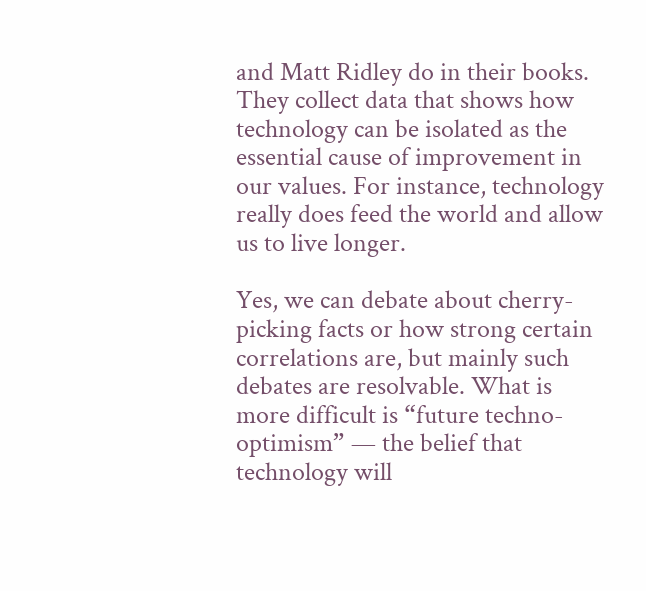and Matt Ridley do in their books. They collect data that shows how technology can be isolated as the essential cause of improvement in our values. For instance, technology really does feed the world and allow us to live longer.

Yes, we can debate about cherry-picking facts or how strong certain correlations are, but mainly such debates are resolvable. What is more difficult is “future techno-optimism” — the belief that technology will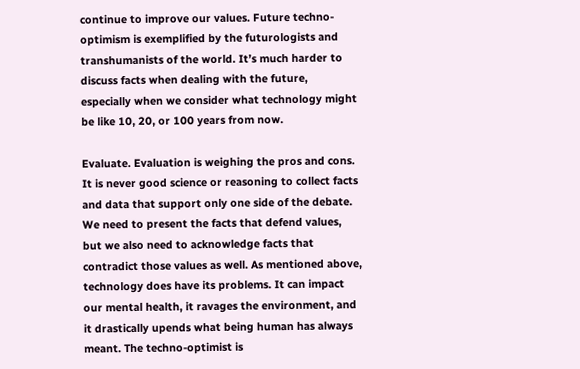continue to improve our values. Future techno-optimism is exemplified by the futurologists and transhumanists of the world. It’s much harder to discuss facts when dealing with the future, especially when we consider what technology might be like 10, 20, or 100 years from now.

Evaluate. Evaluation is weighing the pros and cons. It is never good science or reasoning to collect facts and data that support only one side of the debate. We need to present the facts that defend values, but we also need to acknowledge facts that contradict those values as well. As mentioned above, technology does have its problems. It can impact our mental health, it ravages the environment, and it drastically upends what being human has always meant. The techno-optimist is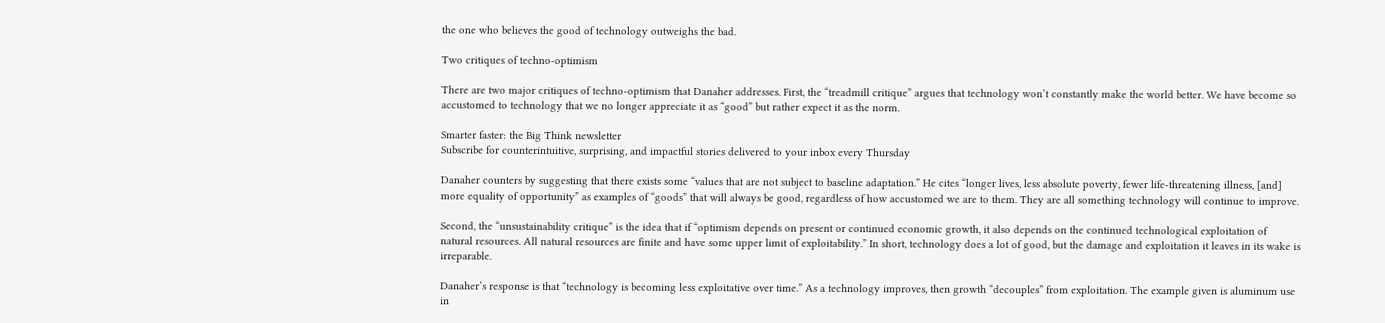the one who believes the good of technology outweighs the bad.

Two critiques of techno-optimism

There are two major critiques of techno-optimism that Danaher addresses. First, the “treadmill critique” argues that technology won’t constantly make the world better. We have become so accustomed to technology that we no longer appreciate it as “good” but rather expect it as the norm.

Smarter faster: the Big Think newsletter
Subscribe for counterintuitive, surprising, and impactful stories delivered to your inbox every Thursday

Danaher counters by suggesting that there exists some “values that are not subject to baseline adaptation.” He cites “longer lives, less absolute poverty, fewer life-threatening illness, [and] more equality of opportunity” as examples of “goods” that will always be good, regardless of how accustomed we are to them. They are all something technology will continue to improve.

Second, the “unsustainability critique” is the idea that if “optimism depends on present or continued economic growth, it also depends on the continued technological exploitation of natural resources. All natural resources are finite and have some upper limit of exploitability.” In short, technology does a lot of good, but the damage and exploitation it leaves in its wake is irreparable.

Danaher’s response is that “technology is becoming less exploitative over time.” As a technology improves, then growth “decouples” from exploitation. The example given is aluminum use in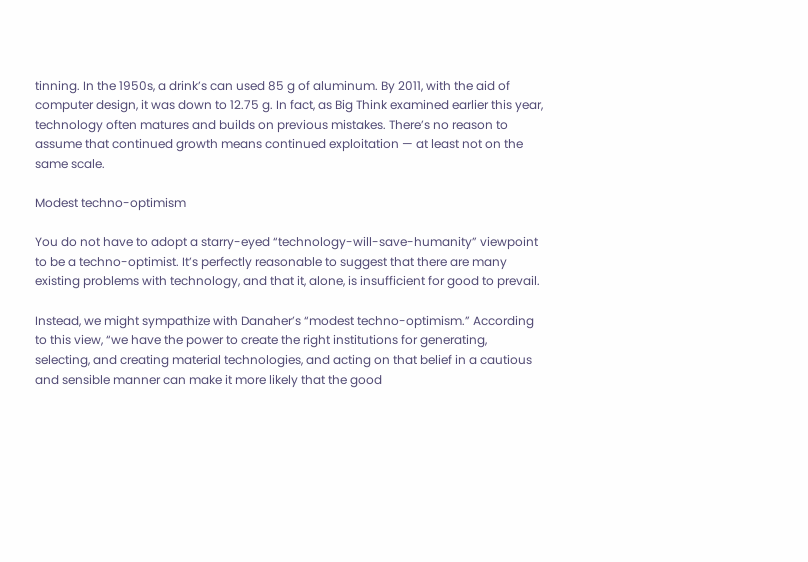tinning. In the 1950s, a drink’s can used 85 g of aluminum. By 2011, with the aid of computer design, it was down to 12.75 g. In fact, as Big Think examined earlier this year, technology often matures and builds on previous mistakes. There’s no reason to assume that continued growth means continued exploitation — at least not on the same scale.

Modest techno-optimism

You do not have to adopt a starry-eyed “technology-will-save-humanity” viewpoint to be a techno-optimist. It’s perfectly reasonable to suggest that there are many existing problems with technology, and that it, alone, is insufficient for good to prevail.

Instead, we might sympathize with Danaher’s “modest techno-optimism.” According to this view, “we have the power to create the right institutions for generating, selecting, and creating material technologies, and acting on that belief in a cautious and sensible manner can make it more likely that the good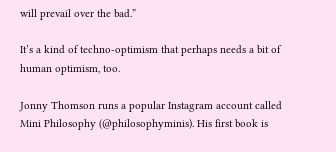will prevail over the bad.”

It’s a kind of techno-optimism that perhaps needs a bit of human optimism, too.

Jonny Thomson runs a popular Instagram account called Mini Philosophy (@philosophyminis). His first book is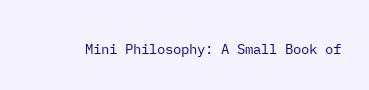Mini Philosophy: A Small Book of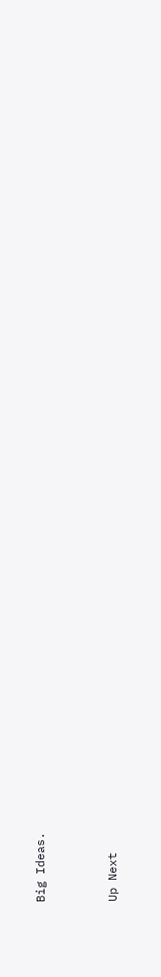Big Ideas.


Up Next